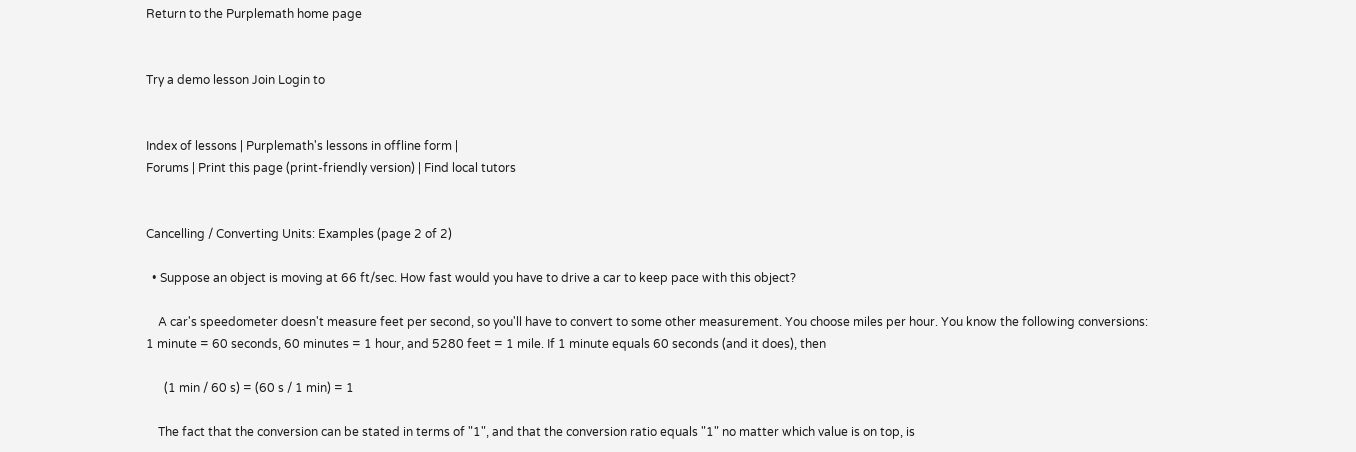Return to the Purplemath home page


Try a demo lesson Join Login to


Index of lessons | Purplemath's lessons in offline form |
Forums | Print this page (print-friendly version) | Find local tutors


Cancelling / Converting Units: Examples (page 2 of 2)

  • Suppose an object is moving at 66 ft/sec. How fast would you have to drive a car to keep pace with this object?

    A car's speedometer doesn't measure feet per second, so you'll have to convert to some other measurement. You choose miles per hour. You know the following conversions: 1 minute = 60 seconds, 60 minutes = 1 hour, and 5280 feet = 1 mile. If 1 minute equals 60 seconds (and it does), then

      (1 min / 60 s) = (60 s / 1 min) = 1

    The fact that the conversion can be stated in terms of "1", and that the conversion ratio equals "1" no matter which value is on top, is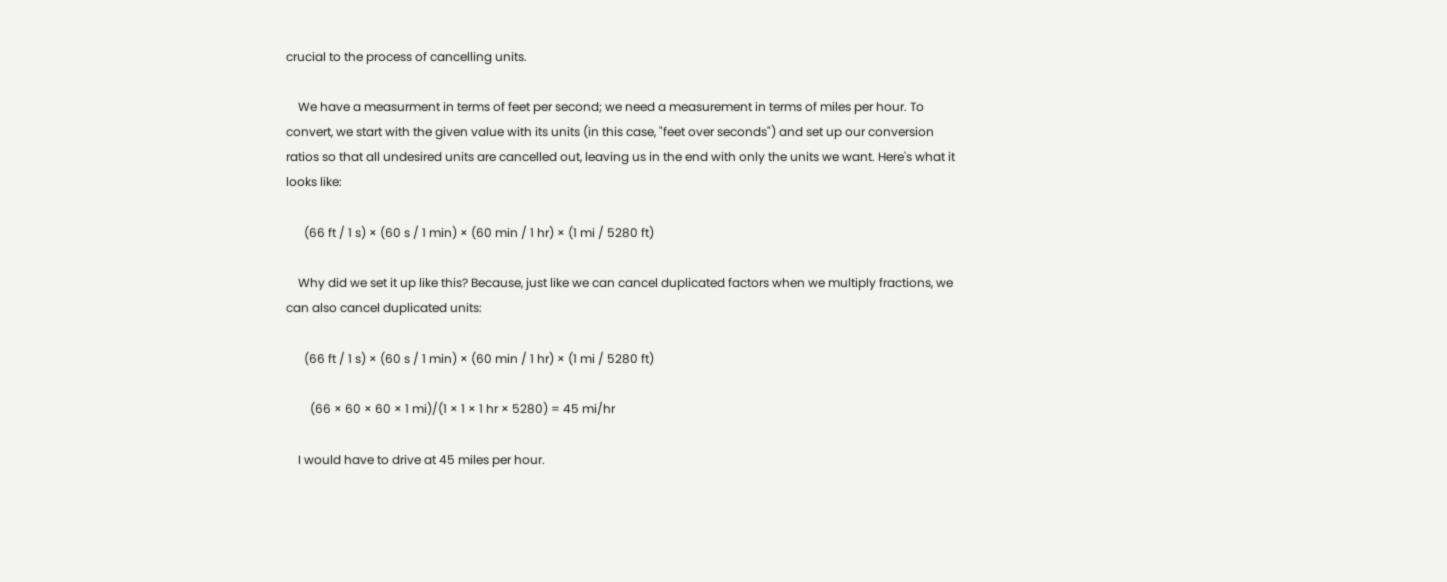crucial to the process of cancelling units.

    We have a measurment in terms of feet per second; we need a measurement in terms of miles per hour. To convert, we start with the given value with its units (in this case, "feet over seconds") and set up our conversion ratios so that all undesired units are cancelled out, leaving us in the end with only the units we want. Here's what it looks like:

      (66 ft / 1 s) × (60 s / 1 min) × (60 min / 1 hr) × (1 mi / 5280 ft)

    Why did we set it up like this? Because, just like we can cancel duplicated factors when we multiply fractions, we can also cancel duplicated units:

      (66 ft / 1 s) × (60 s / 1 min) × (60 min / 1 hr) × (1 mi / 5280 ft)

        (66 × 60 × 60 × 1 mi)/(1 × 1 × 1 hr × 5280) = 45 mi/hr

    I would have to drive at 45 miles per hour.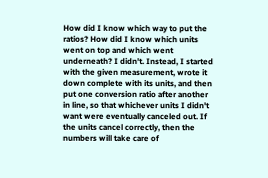How did I know which way to put the ratios? How did I know which units went on top and which went underneath? I didn't. Instead, I started with the given measurement, wrote it down complete with its units, and then put one conversion ratio after another in line, so that whichever units I didn't want were eventually canceled out. If the units cancel correctly, then the numbers will take care of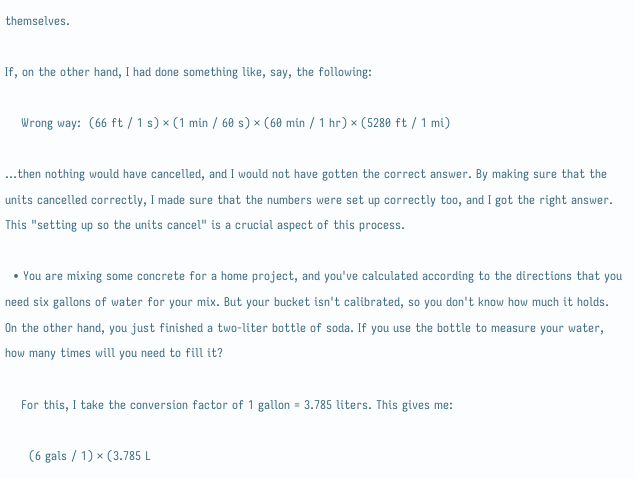themselves.

If, on the other hand, I had done something like, say, the following:

    Wrong way:  (66 ft / 1 s) × (1 min / 60 s) × (60 min / 1 hr) × (5280 ft / 1 mi)

...then nothing would have cancelled, and I would not have gotten the correct answer. By making sure that the units cancelled correctly, I made sure that the numbers were set up correctly too, and I got the right answer. This "setting up so the units cancel" is a crucial aspect of this process.

  • You are mixing some concrete for a home project, and you've calculated according to the directions that you need six gallons of water for your mix. But your bucket isn't calibrated, so you don't know how much it holds. On the other hand, you just finished a two-liter bottle of soda. If you use the bottle to measure your water, how many times will you need to fill it?

    For this, I take the conversion factor of 1 gallon = 3.785 liters. This gives me:

      (6 gals / 1) × (3.785 L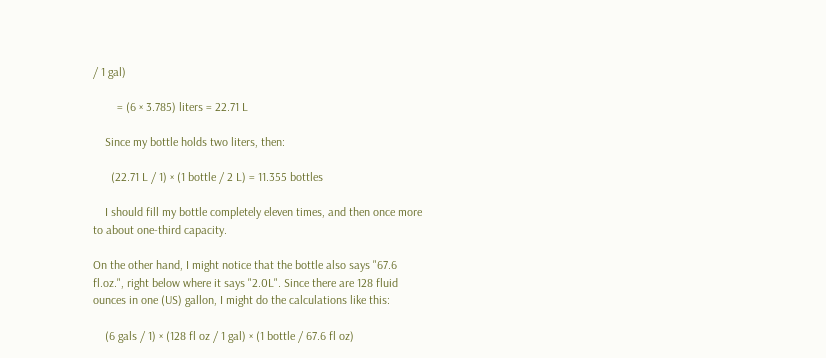/ 1 gal)

        = (6 × 3.785) liters = 22.71 L

    Since my bottle holds two liters, then:

      (22.71 L / 1) × (1 bottle / 2 L) = 11.355 bottles

    I should fill my bottle completely eleven times, and then once more to about one-third capacity.

On the other hand, I might notice that the bottle also says "67.6 fl.oz.", right below where it says "2.0L". Since there are 128 fluid ounces in one (US) gallon, I might do the calculations like this:

    (6 gals / 1) × (128 fl oz / 1 gal) × (1 bottle / 67.6 fl oz)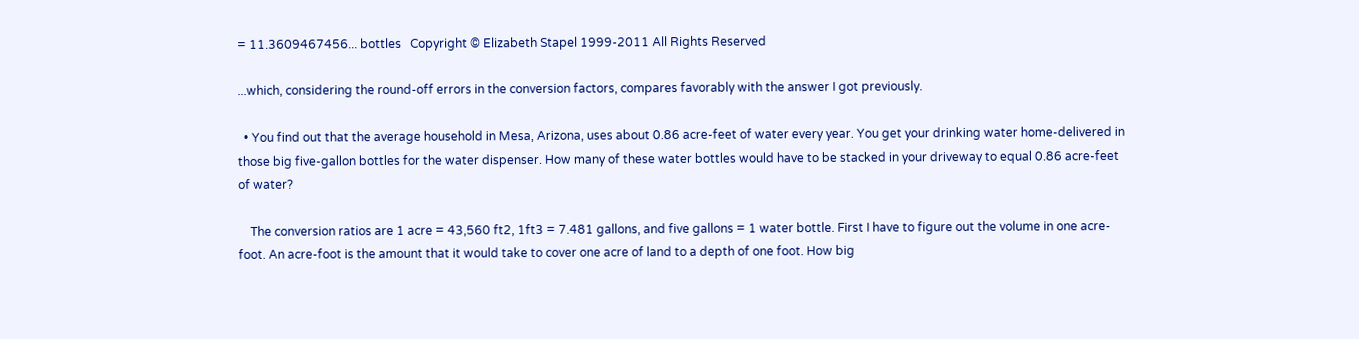= 11.3609467456... bottles   Copyright © Elizabeth Stapel 1999-2011 All Rights Reserved

...which, considering the round-off errors in the conversion factors, compares favorably with the answer I got previously.

  • You find out that the average household in Mesa, Arizona, uses about 0.86 acre-feet of water every year. You get your drinking water home-delivered in those big five-gallon bottles for the water dispenser. How many of these water bottles would have to be stacked in your driveway to equal 0.86 acre-feet of water?

    The conversion ratios are 1 acre = 43,560 ft2, 1ft3 = 7.481 gallons, and five gallons = 1 water bottle. First I have to figure out the volume in one acre-foot. An acre-foot is the amount that it would take to cover one acre of land to a depth of one foot. How big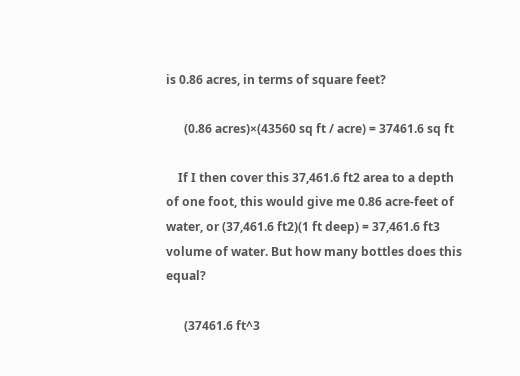is 0.86 acres, in terms of square feet?

      (0.86 acres)×(43560 sq ft / acre) = 37461.6 sq ft

    If I then cover this 37,461.6 ft2 area to a depth of one foot, this would give me 0.86 acre-feet of water, or (37,461.6 ft2)(1 ft deep) = 37,461.6 ft3 volume of water. But how many bottles does this equal?

      (37461.6 ft^3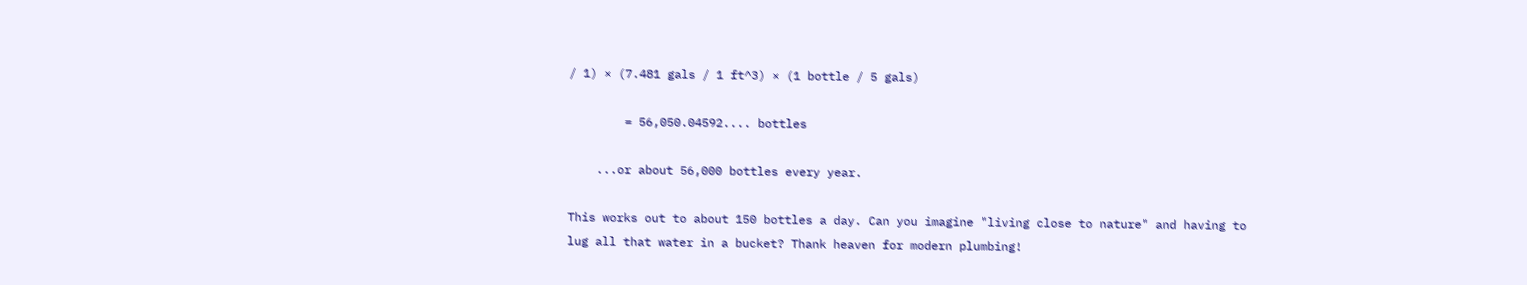/ 1) × (7.481 gals / 1 ft^3) × (1 bottle / 5 gals)

        = 56,050.04592.... bottles

    ...or about 56,000 bottles every year.

This works out to about 150 bottles a day. Can you imagine "living close to nature" and having to lug all that water in a bucket? Thank heaven for modern plumbing!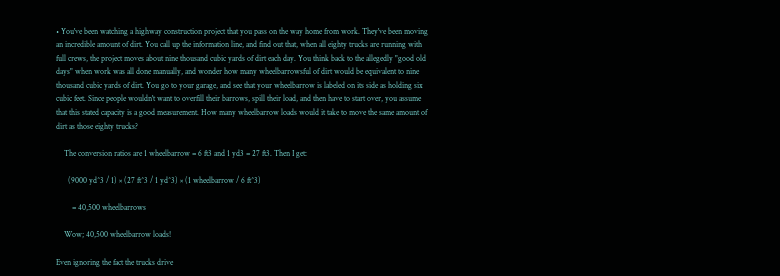• You've been watching a highway construction project that you pass on the way home from work. They've been moving an incredible amount of dirt. You call up the information line, and find out that, when all eighty trucks are running with full crews, the project moves about nine thousand cubic yards of dirt each day. You think back to the allegedly "good old days" when work was all done manually, and wonder how many wheelbarrowsful of dirt would be equivalent to nine thousand cubic yards of dirt. You go to your garage, and see that your wheelbarrow is labeled on its side as holding six cubic feet. Since people wouldn't want to overfill their barrows, spill their load, and then have to start over, you assume that this stated capacity is a good measurement. How many wheelbarrow loads would it take to move the same amount of dirt as those eighty trucks?

    The conversion ratios are 1 wheelbarrow = 6 ft3 and 1 yd3 = 27 ft3. Then I get:

      (9000 yd^3 / 1) × (27 ft^3 / 1 yd^3) × (1 wheelbarrow / 6 ft^3)

        = 40,500 wheelbarrows

    Wow; 40,500 wheelbarrow loads!

Even ignoring the fact the trucks drive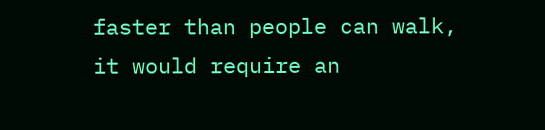faster than people can walk, it would require an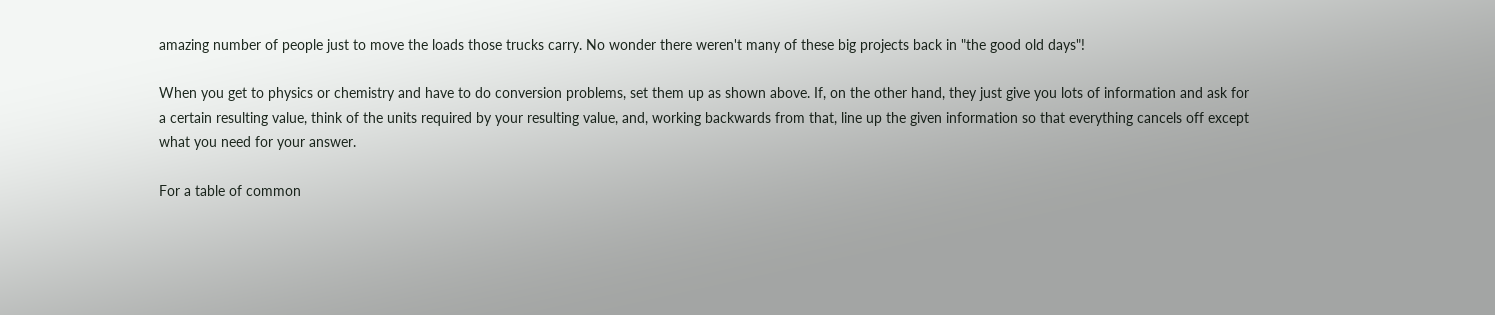amazing number of people just to move the loads those trucks carry. No wonder there weren't many of these big projects back in "the good old days"!

When you get to physics or chemistry and have to do conversion problems, set them up as shown above. If, on the other hand, they just give you lots of information and ask for a certain resulting value, think of the units required by your resulting value, and, working backwards from that, line up the given information so that everything cancels off except what you need for your answer.

For a table of common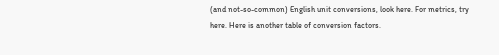(and not-so-common) English unit conversions, look here. For metrics, try here. Here is another table of conversion factors.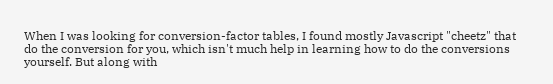When I was looking for conversion-factor tables, I found mostly Javascript "cheetz" that do the conversion for you, which isn't much help in learning how to do the conversions yourself. But along with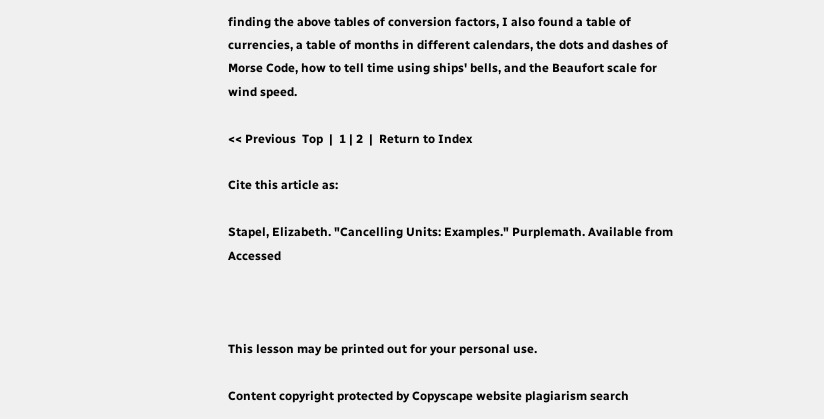finding the above tables of conversion factors, I also found a table of currencies, a table of months in different calendars, the dots and dashes of Morse Code, how to tell time using ships' bells, and the Beaufort scale for wind speed.

<< Previous  Top  |  1 | 2  |  Return to Index

Cite this article as:

Stapel, Elizabeth. "Cancelling Units: Examples." Purplemath. Available from Accessed



This lesson may be printed out for your personal use.

Content copyright protected by Copyscape website plagiarism search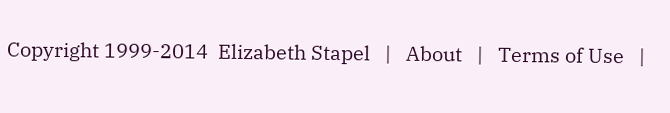Copyright 1999-2014  Elizabeth Stapel   |   About   |   Terms of Use   |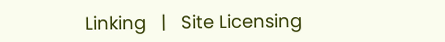Linking   |   Site Licensing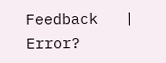Feedback   |   Error?